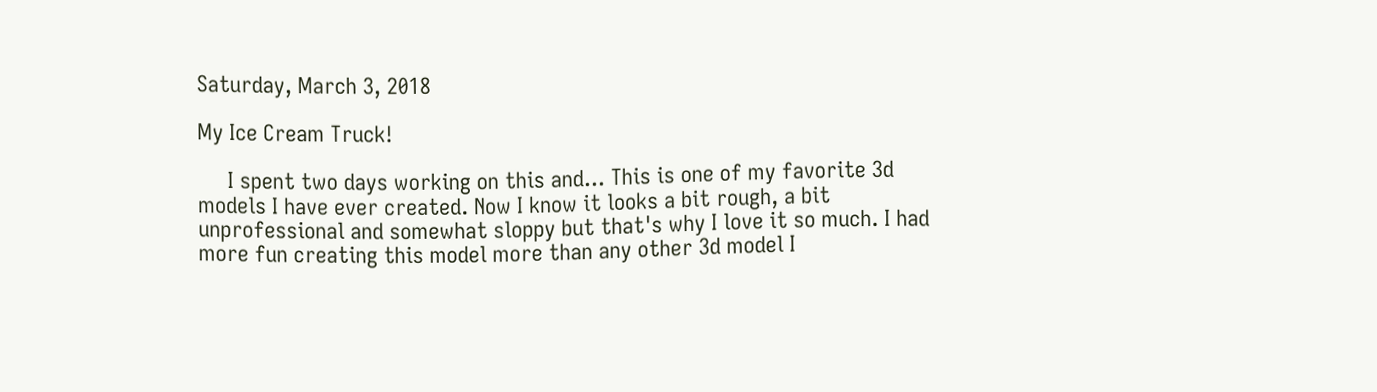Saturday, March 3, 2018

My Ice Cream Truck!

     I spent two days working on this and... This is one of my favorite 3d models I have ever created. Now I know it looks a bit rough, a bit unprofessional and somewhat sloppy but that's why I love it so much. I had more fun creating this model more than any other 3d model I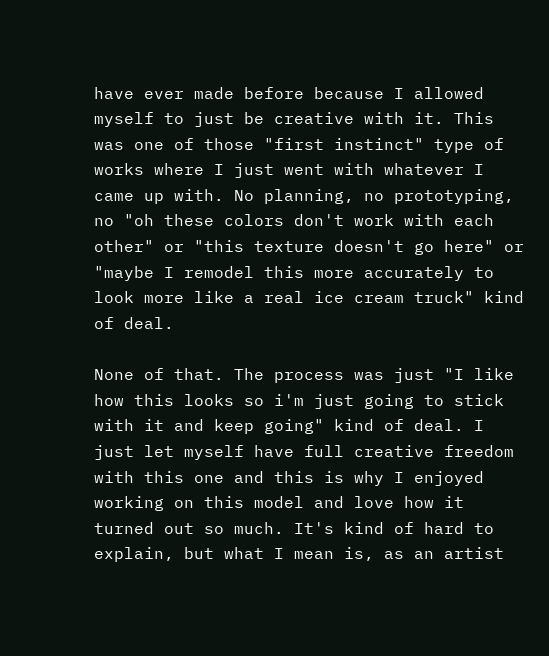have ever made before because I allowed myself to just be creative with it. This was one of those "first instinct" type of works where I just went with whatever I came up with. No planning, no prototyping, no "oh these colors don't work with each other" or "this texture doesn't go here" or "maybe I remodel this more accurately to look more like a real ice cream truck" kind of deal.

None of that. The process was just "I like how this looks so i'm just going to stick with it and keep going" kind of deal. I just let myself have full creative freedom with this one and this is why I enjoyed working on this model and love how it turned out so much. It's kind of hard to explain, but what I mean is, as an artist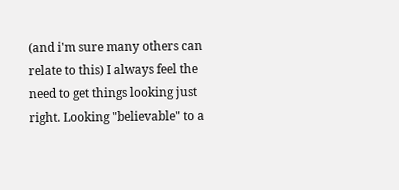(and i'm sure many others can relate to this) I always feel the need to get things looking just right. Looking "believable" to a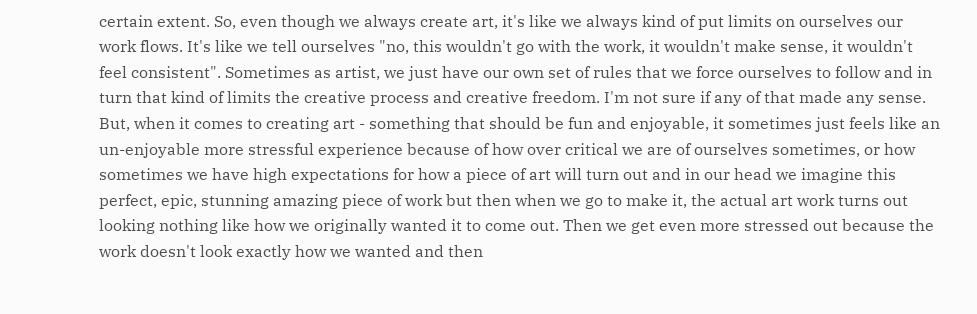certain extent. So, even though we always create art, it's like we always kind of put limits on ourselves our work flows. It's like we tell ourselves "no, this wouldn't go with the work, it wouldn't make sense, it wouldn't feel consistent". Sometimes as artist, we just have our own set of rules that we force ourselves to follow and in turn that kind of limits the creative process and creative freedom. I'm not sure if any of that made any sense. But, when it comes to creating art - something that should be fun and enjoyable, it sometimes just feels like an un-enjoyable more stressful experience because of how over critical we are of ourselves sometimes, or how sometimes we have high expectations for how a piece of art will turn out and in our head we imagine this perfect, epic, stunning amazing piece of work but then when we go to make it, the actual art work turns out looking nothing like how we originally wanted it to come out. Then we get even more stressed out because the work doesn't look exactly how we wanted and then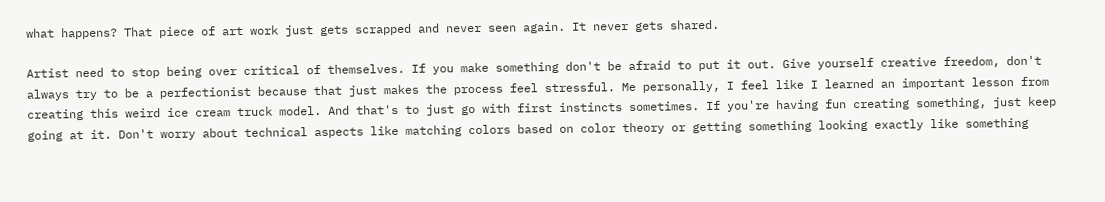what happens? That piece of art work just gets scrapped and never seen again. It never gets shared.

Artist need to stop being over critical of themselves. If you make something don't be afraid to put it out. Give yourself creative freedom, don't always try to be a perfectionist because that just makes the process feel stressful. Me personally, I feel like I learned an important lesson from creating this weird ice cream truck model. And that's to just go with first instincts sometimes. If you're having fun creating something, just keep going at it. Don't worry about technical aspects like matching colors based on color theory or getting something looking exactly like something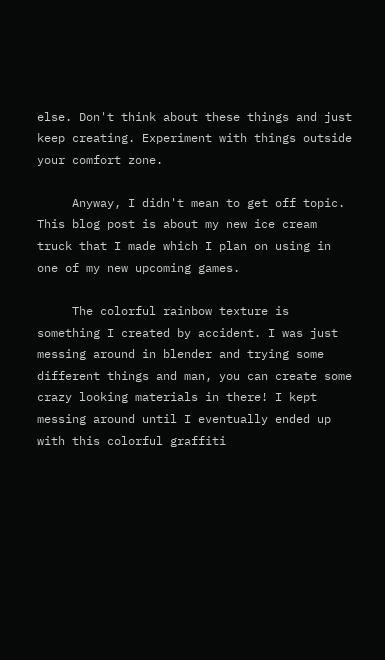else. Don't think about these things and just keep creating. Experiment with things outside your comfort zone.

     Anyway, I didn't mean to get off topic. This blog post is about my new ice cream truck that I made which I plan on using in one of my new upcoming games.

     The colorful rainbow texture is something I created by accident. I was just messing around in blender and trying some different things and man, you can create some crazy looking materials in there! I kept messing around until I eventually ended up with this colorful graffiti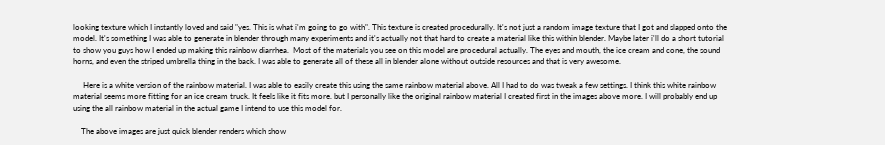looking texture which I instantly loved and said "yes. This is what i'm going to go with". This texture is created procedurally. It's not just a random image texture that I got and slapped onto the model. It's something I was able to generate in blender through many experiments and it's actually not that hard to create a material like this within blender. Maybe later i'll do a short tutorial to show you guys how I ended up making this rainbow diarrhea.  Most of the materials you see on this model are procedural actually. The eyes and mouth, the ice cream and cone, the sound horns, and even the striped umbrella thing in the back. I was able to generate all of these all in blender alone without outside resources and that is very awesome.

     Here is a white version of the rainbow material. I was able to easily create this using the same rainbow material above. All I had to do was tweak a few settings. I think this white rainbow material seems more fitting for an ice cream truck. It feels like it fits more. but I personally like the original rainbow material I created first in the images above more. I will probably end up using the all rainbow material in the actual game I intend to use this model for.

    The above images are just quick blender renders which show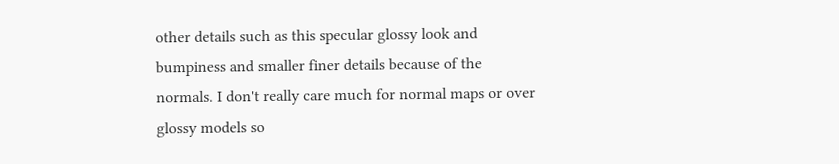other details such as this specular glossy look and bumpiness and smaller finer details because of the normals. I don't really care much for normal maps or over glossy models so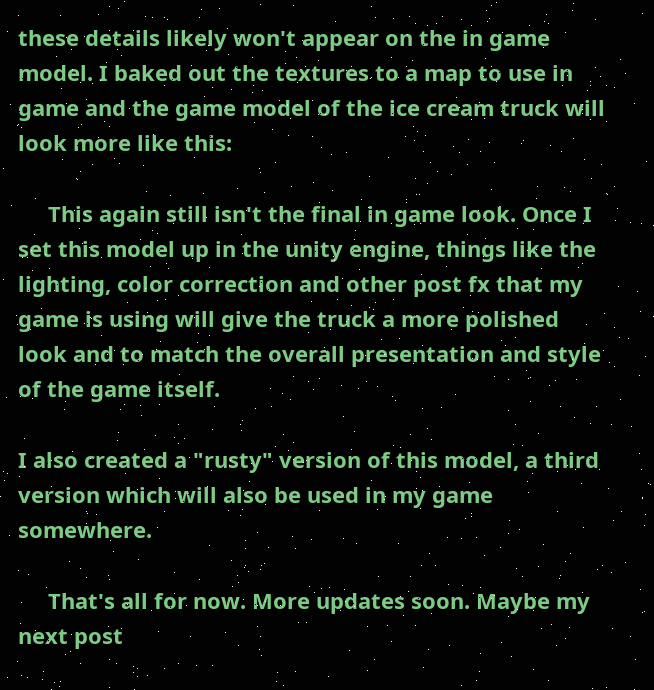these details likely won't appear on the in game model. I baked out the textures to a map to use in game and the game model of the ice cream truck will look more like this:

     This again still isn't the final in game look. Once I set this model up in the unity engine, things like the lighting, color correction and other post fx that my game is using will give the truck a more polished look and to match the overall presentation and style of the game itself.

I also created a "rusty" version of this model, a third version which will also be used in my game somewhere.

     That's all for now. More updates soon. Maybe my next post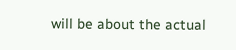will be about the actual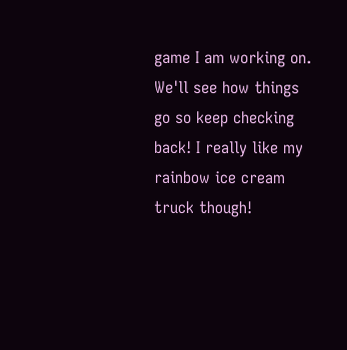game I am working on. We'll see how things go so keep checking back! I really like my rainbow ice cream truck though!